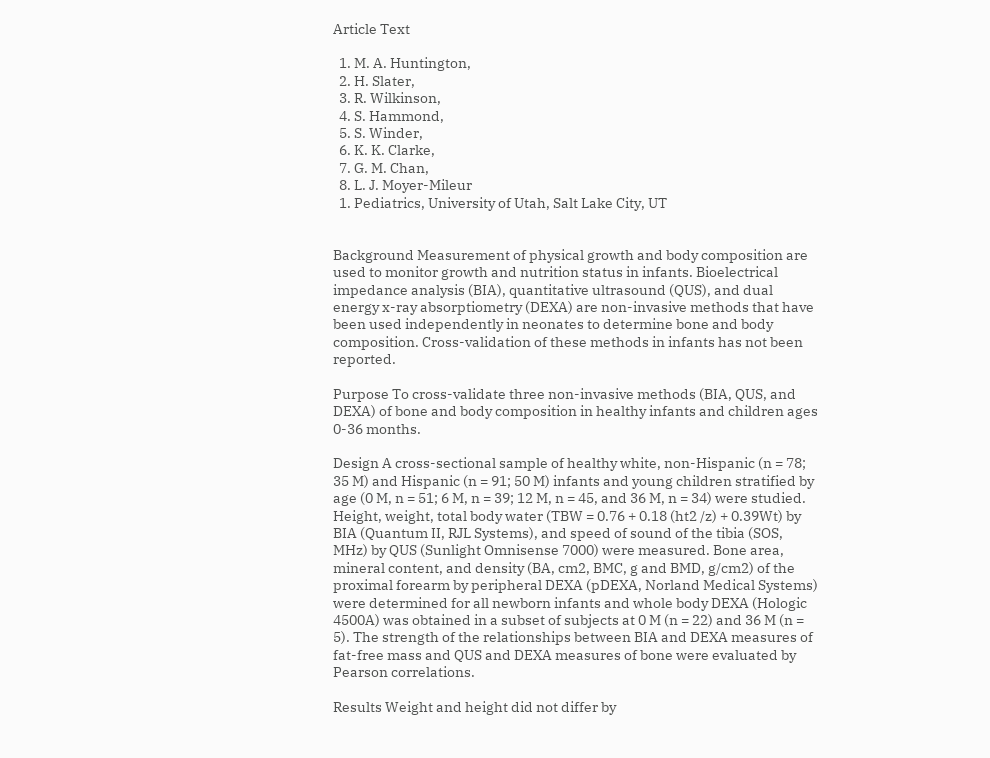Article Text

  1. M. A. Huntington,
  2. H. Slater,
  3. R. Wilkinson,
  4. S. Hammond,
  5. S. Winder,
  6. K. K. Clarke,
  7. G. M. Chan,
  8. L. J. Moyer-Mileur
  1. Pediatrics, University of Utah, Salt Lake City, UT


Background Measurement of physical growth and body composition are used to monitor growth and nutrition status in infants. Bioelectrical impedance analysis (BIA), quantitative ultrasound (QUS), and dual energy x-ray absorptiometry (DEXA) are non-invasive methods that have been used independently in neonates to determine bone and body composition. Cross-validation of these methods in infants has not been reported.

Purpose To cross-validate three non-invasive methods (BIA, QUS, and DEXA) of bone and body composition in healthy infants and children ages 0-36 months.

Design A cross-sectional sample of healthy white, non-Hispanic (n = 78; 35 M) and Hispanic (n = 91; 50 M) infants and young children stratified by age (0 M, n = 51; 6 M, n = 39; 12 M, n = 45, and 36 M, n = 34) were studied. Height, weight, total body water (TBW = 0.76 + 0.18 (ht2 /z) + 0.39Wt) by BIA (Quantum II, RJL Systems), and speed of sound of the tibia (SOS, MHz) by QUS (Sunlight Omnisense 7000) were measured. Bone area, mineral content, and density (BA, cm2, BMC, g and BMD, g/cm2) of the proximal forearm by peripheral DEXA (pDEXA, Norland Medical Systems) were determined for all newborn infants and whole body DEXA (Hologic 4500A) was obtained in a subset of subjects at 0 M (n = 22) and 36 M (n = 5). The strength of the relationships between BIA and DEXA measures of fat-free mass and QUS and DEXA measures of bone were evaluated by Pearson correlations.

Results Weight and height did not differ by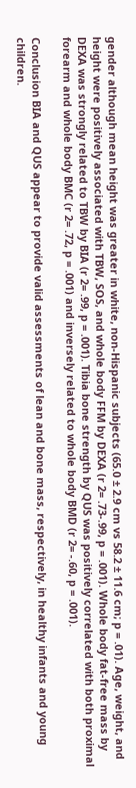gender although mean height was greater in white, non-Hispanic subjects (65.0 ± 2.9 cm vs 58.2 ± 11.6 cm; p = .01). Age, weight, and height were positively associated with TBW, SOS, and whole body FFM by DEXA (r 2= .73-.99, p = .001). Whole body fat-free mass by DEXA was strongly related to TBW by BIA (r 2= .99, p = .001). Tibia bone strength by QUS was positively correlated with both proximal forearm and whole body BMC (r 2= .72, p = .001) and inversely related to whole body BMD (r 2= -.60, p = .001).

Conclusion BIA and QUS appear to provide valid assessments of lean and bone mass, respectively, in healthy infants and young children.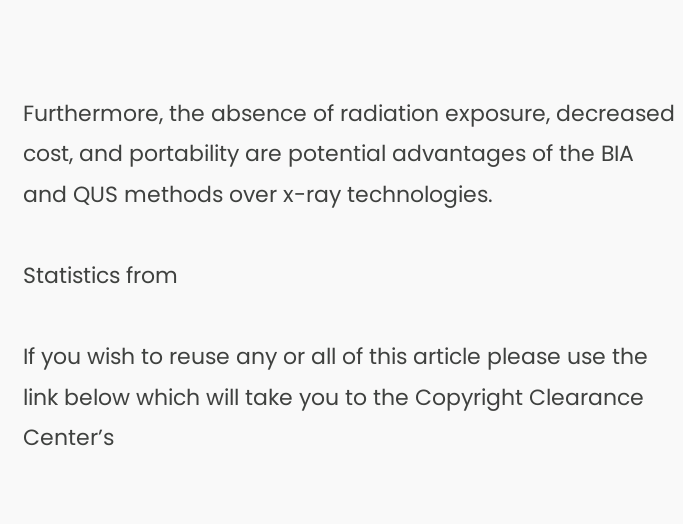Furthermore, the absence of radiation exposure, decreased cost, and portability are potential advantages of the BIA and QUS methods over x-ray technologies.

Statistics from

If you wish to reuse any or all of this article please use the link below which will take you to the Copyright Clearance Center’s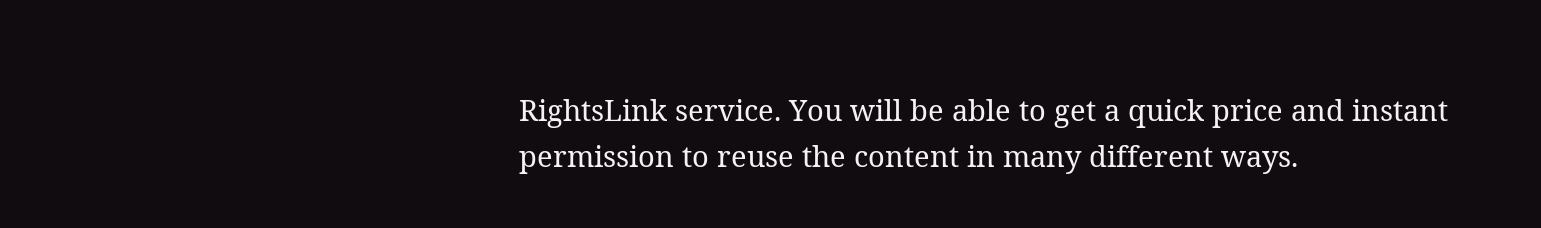RightsLink service. You will be able to get a quick price and instant permission to reuse the content in many different ways.